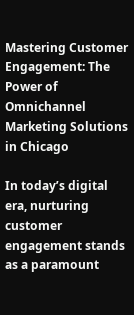Mastering Customer Engagement: The Power of Omnichannel Marketing Solutions in Chicago

In today’s digital era, nurturing customer engagement stands as a paramount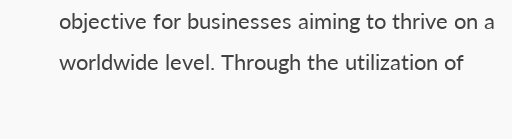objective for businesses aiming to thrive on a worldwide level. Through the utilization of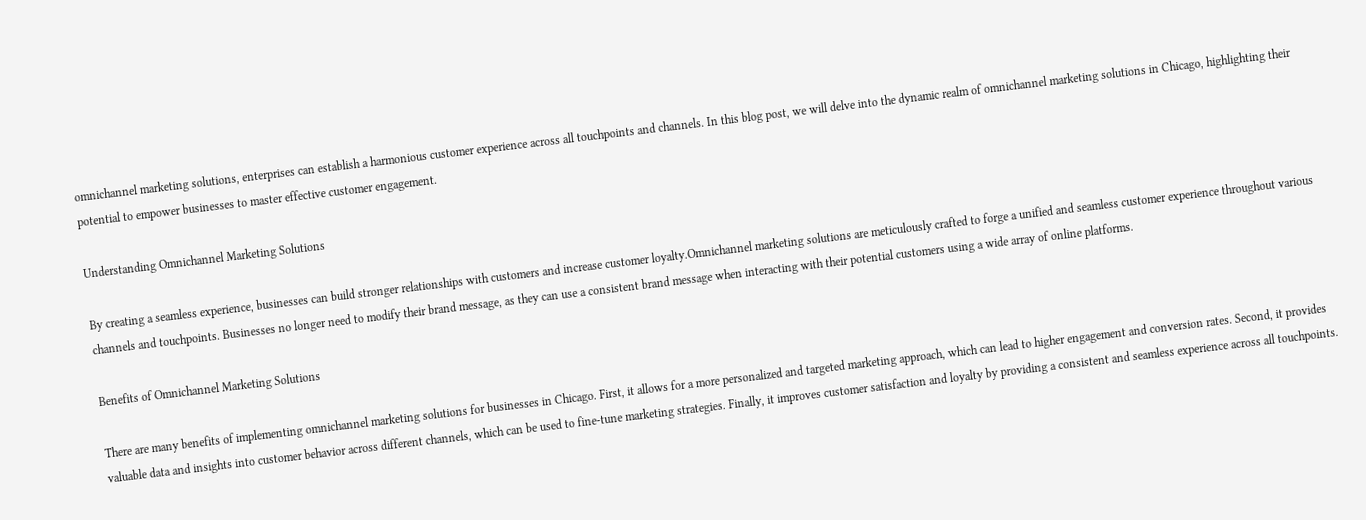omnichannel marketing solutions, enterprises can establish a harmonious customer experience across all touchpoints and channels. In this blog post, we will delve into the dynamic realm of omnichannel marketing solutions in Chicago, highlighting their potential to empower businesses to master effective customer engagement.

Understanding Omnichannel Marketing Solutions

By creating a seamless experience, businesses can build stronger relationships with customers and increase customer loyalty.Omnichannel marketing solutions are meticulously crafted to forge a unified and seamless customer experience throughout various channels and touchpoints. Businesses no longer need to modify their brand message, as they can use a consistent brand message when interacting with their potential customers using a wide array of online platforms.

Benefits of Omnichannel Marketing Solutions

There are many benefits of implementing omnichannel marketing solutions for businesses in Chicago. First, it allows for a more personalized and targeted marketing approach, which can lead to higher engagement and conversion rates. Second, it provides valuable data and insights into customer behavior across different channels, which can be used to fine-tune marketing strategies. Finally, it improves customer satisfaction and loyalty by providing a consistent and seamless experience across all touchpoints.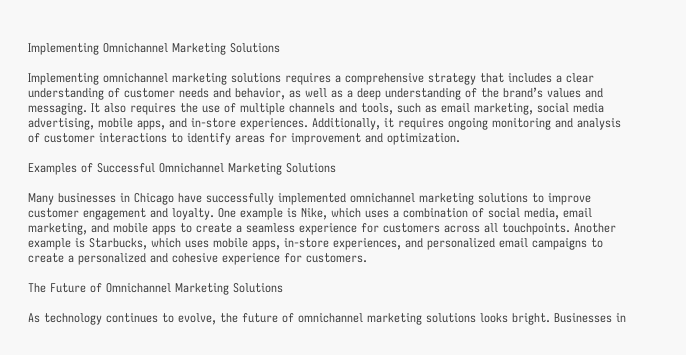Implementing Omnichannel Marketing Solutions

Implementing omnichannel marketing solutions requires a comprehensive strategy that includes a clear understanding of customer needs and behavior, as well as a deep understanding of the brand’s values and messaging. It also requires the use of multiple channels and tools, such as email marketing, social media advertising, mobile apps, and in-store experiences. Additionally, it requires ongoing monitoring and analysis of customer interactions to identify areas for improvement and optimization.

Examples of Successful Omnichannel Marketing Solutions

Many businesses in Chicago have successfully implemented omnichannel marketing solutions to improve customer engagement and loyalty. One example is Nike, which uses a combination of social media, email marketing, and mobile apps to create a seamless experience for customers across all touchpoints. Another example is Starbucks, which uses mobile apps, in-store experiences, and personalized email campaigns to create a personalized and cohesive experience for customers.

The Future of Omnichannel Marketing Solutions

As technology continues to evolve, the future of omnichannel marketing solutions looks bright. Businesses in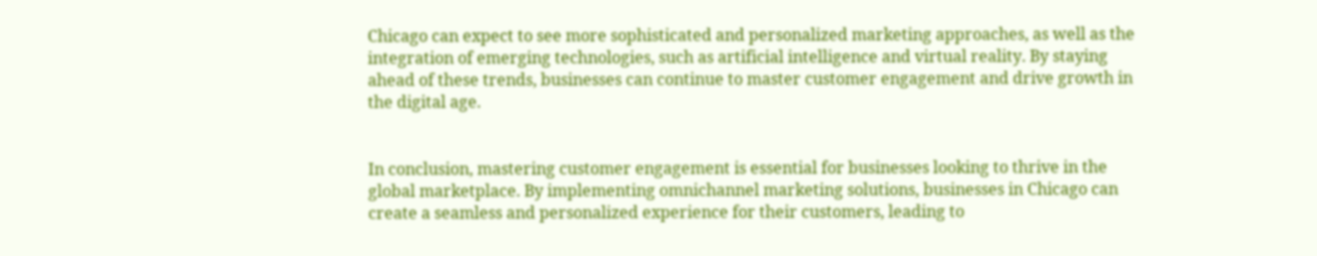Chicago can expect to see more sophisticated and personalized marketing approaches, as well as the integration of emerging technologies, such as artificial intelligence and virtual reality. By staying ahead of these trends, businesses can continue to master customer engagement and drive growth in the digital age.


In conclusion, mastering customer engagement is essential for businesses looking to thrive in the global marketplace. By implementing omnichannel marketing solutions, businesses in Chicago can create a seamless and personalized experience for their customers, leading to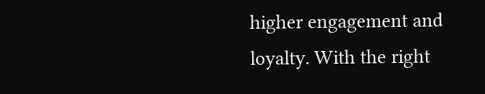higher engagement and loyalty. With the right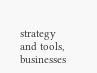strategy and tools, businesses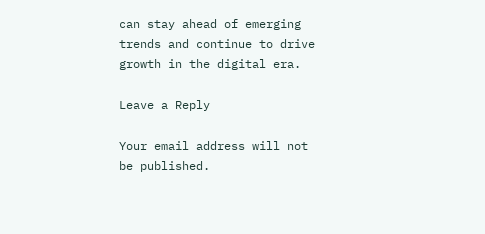can stay ahead of emerging trends and continue to drive growth in the digital era.

Leave a Reply

Your email address will not be published.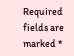Required fields are marked *